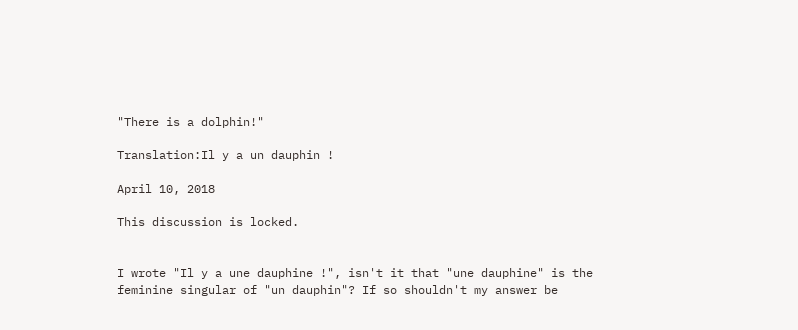"There is a dolphin!"

Translation:Il y a un dauphin !

April 10, 2018

This discussion is locked.


I wrote "Il y a une dauphine !", isn't it that "une dauphine" is the feminine singular of "un dauphin"? If so shouldn't my answer be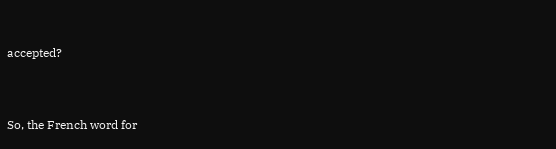accepted?


So, the French word for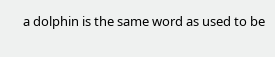a dolphin is the same word as used to be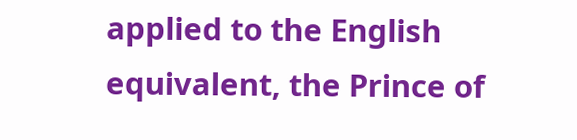applied to the English equivalent, the Prince of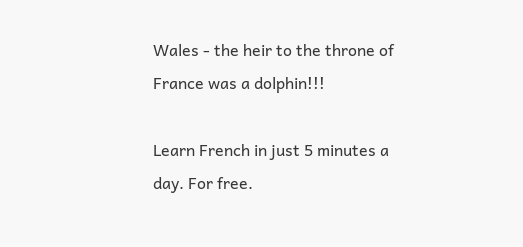Wales - the heir to the throne of France was a dolphin!!!

Learn French in just 5 minutes a day. For free.